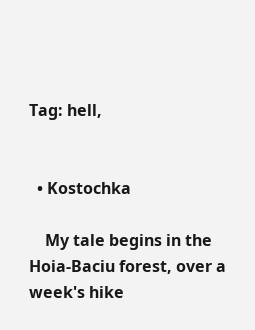Tag: hell,


  • Kostochka

    My tale begins in the Hoia-Baciu forest, over a week's hike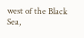west of the Black Sea,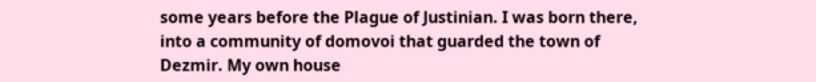some years before the Plague of Justinian. I was born there, into a community of domovoi that guarded the town of Dezmir. My own house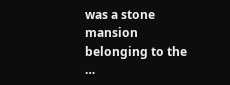was a stone mansion belonging to the …